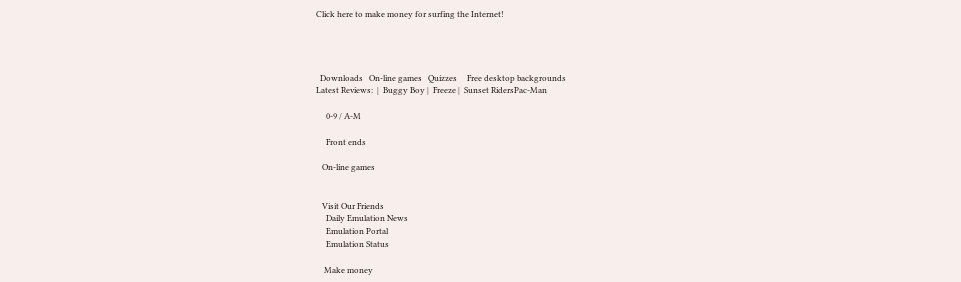Click here to make money for surfing the Internet!




  Downloads   On-line games   Quizzes     Free desktop backgrounds
Latest Reviews:  |  Buggy Boy |  Freeze |  Sunset RidersPac-Man

     0-9 / A-M

     Front ends

   On-line games


   Visit Our Friends
     Daily Emulation News
     Emulation Portal
     Emulation Status

    Make money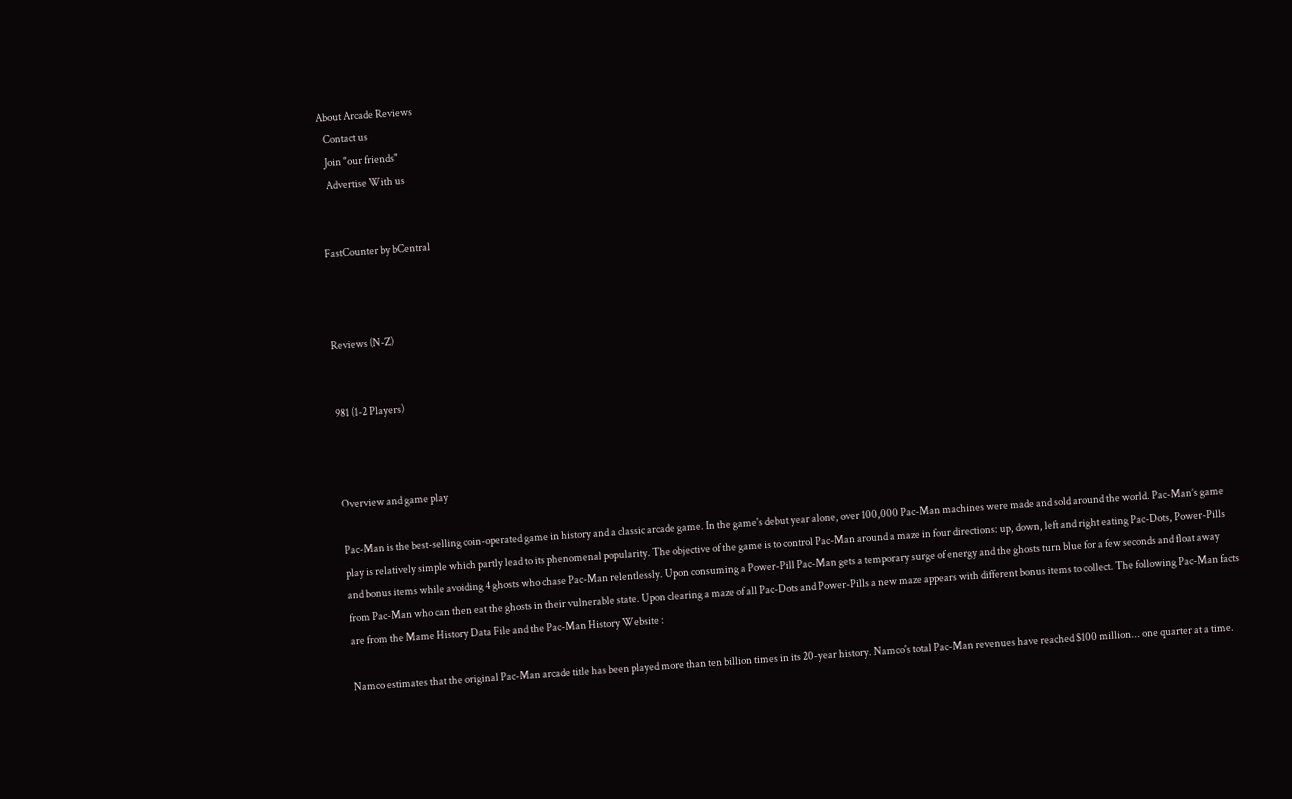About Arcade Reviews
   Contact us
   Join "our friends"
   Advertise With us


FastCounter by bCentral



Reviews (N-Z)


981 (1-2 Players)



Overview and game play

Pac-Man is the best-selling coin-operated game in history and a classic arcade game. In the game's debut year alone, over 100,000 Pac-Man machines were made and sold around the world. Pac-Man’s game play is relatively simple which partly lead to its phenomenal popularity. The objective of the game is to control Pac-Man around a maze in four directions: up, down, left and right eating Pac-Dots, Power-Pills and bonus items while avoiding 4 ghosts who chase Pac-Man relentlessly. Upon consuming a Power-Pill Pac-Man gets a temporary surge of energy and the ghosts turn blue for a few seconds and float away from Pac-Man who can then eat the ghosts in their vulnerable state. Upon clearing a maze of all Pac-Dots and Power-Pills a new maze appears with different bonus items to collect. The following Pac-Man facts are from the Mame History Data File and the Pac-Man History Website :

Namco estimates that the original Pac-Man arcade title has been played more than ten billion times in its 20-year history. Namco's total Pac-Man revenues have reached $100 million... one quarter at a time.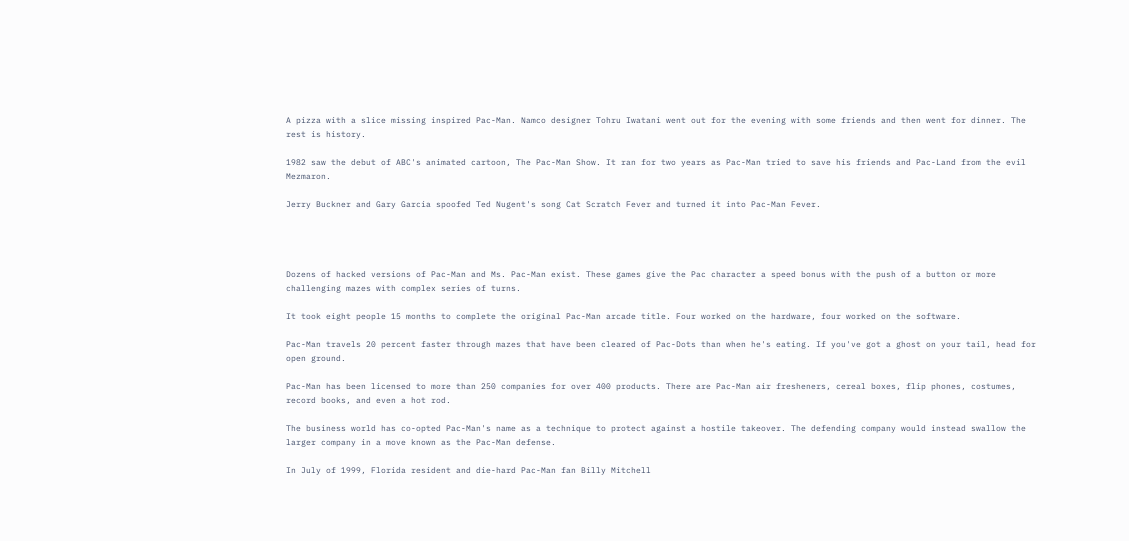A pizza with a slice missing inspired Pac-Man. Namco designer Tohru Iwatani went out for the evening with some friends and then went for dinner. The rest is history.

1982 saw the debut of ABC's animated cartoon, The Pac-Man Show. It ran for two years as Pac-Man tried to save his friends and Pac-Land from the evil Mezmaron.

Jerry Buckner and Gary Garcia spoofed Ted Nugent's song Cat Scratch Fever and turned it into Pac-Man Fever.




Dozens of hacked versions of Pac-Man and Ms. Pac-Man exist. These games give the Pac character a speed bonus with the push of a button or more challenging mazes with complex series of turns.

It took eight people 15 months to complete the original Pac-Man arcade title. Four worked on the hardware, four worked on the software.

Pac-Man travels 20 percent faster through mazes that have been cleared of Pac-Dots than when he's eating. If you've got a ghost on your tail, head for open ground.

Pac-Man has been licensed to more than 250 companies for over 400 products. There are Pac-Man air fresheners, cereal boxes, flip phones, costumes, record books, and even a hot rod.

The business world has co-opted Pac-Man's name as a technique to protect against a hostile takeover. The defending company would instead swallow the larger company in a move known as the Pac-Man defense.

In July of 1999, Florida resident and die-hard Pac-Man fan Billy Mitchell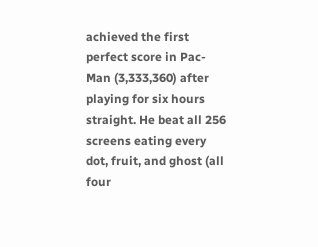achieved the first perfect score in Pac-Man (3,333,360) after playing for six hours straight. He beat all 256 screens eating every dot, fruit, and ghost (all four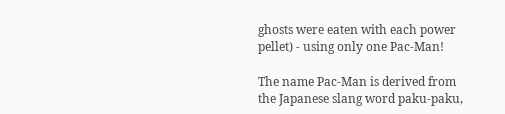ghosts were eaten with each power pellet) - using only one Pac-Man!

The name Pac-Man is derived from the Japanese slang word paku-paku,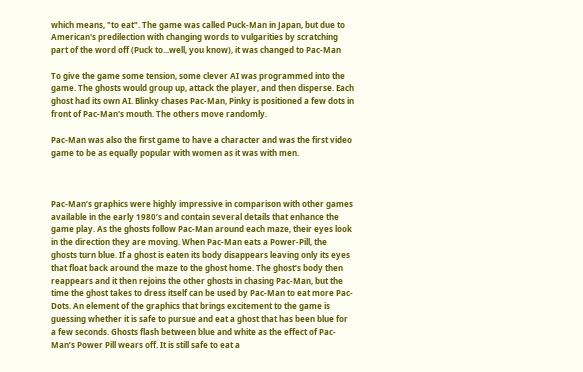which means, "to eat". The game was called Puck-Man in Japan, but due to American's predilection with changing words to vulgarities by scratching part of the word off (Puck to...well, you know), it was changed to Pac-Man

To give the game some tension, some clever AI was programmed into the game. The ghosts would group up, attack the player, and then disperse. Each ghost had its own AI. Blinky chases Pac-Man, Pinky is positioned a few dots in front of Pac-Man's mouth. The others move randomly.

Pac-Man was also the first game to have a character and was the first video game to be as equally popular with women as it was with men.



Pac-Man’s graphics were highly impressive in comparison with other games available in the early 1980’s and contain several details that enhance the game play. As the ghosts follow Pac-Man around each maze, their eyes look in the direction they are moving. When Pac-Man eats a Power-Pill, the ghosts turn blue. If a ghost is eaten its body disappears leaving only its eyes that float back around the maze to the ghost home. The ghost’s body then reappears and it then rejoins the other ghosts in chasing Pac-Man, but the time the ghost takes to dress itself can be used by Pac-Man to eat more Pac-Dots. An element of the graphics that brings excitement to the game is guessing whether it is safe to pursue and eat a ghost that has been blue for a few seconds. Ghosts flash between blue and white as the effect of Pac-Man’s Power Pill wears off. It is still safe to eat a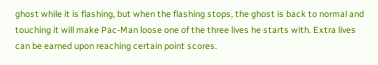ghost while it is flashing, but when the flashing stops, the ghost is back to normal and touching it will make Pac-Man loose one of the three lives he starts with. Extra lives can be earned upon reaching certain point scores.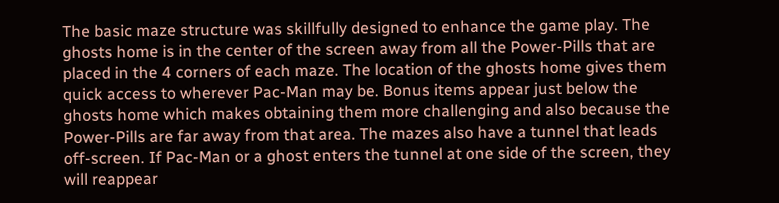The basic maze structure was skillfully designed to enhance the game play. The ghosts home is in the center of the screen away from all the Power-Pills that are placed in the 4 corners of each maze. The location of the ghosts home gives them quick access to wherever Pac-Man may be. Bonus items appear just below the ghosts home which makes obtaining them more challenging and also because the Power-Pills are far away from that area. The mazes also have a tunnel that leads off-screen. If Pac-Man or a ghost enters the tunnel at one side of the screen, they will reappear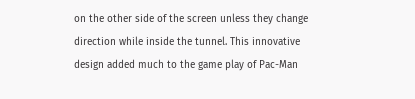on the other side of the screen unless they change direction while inside the tunnel. This innovative design added much to the game play of Pac-Man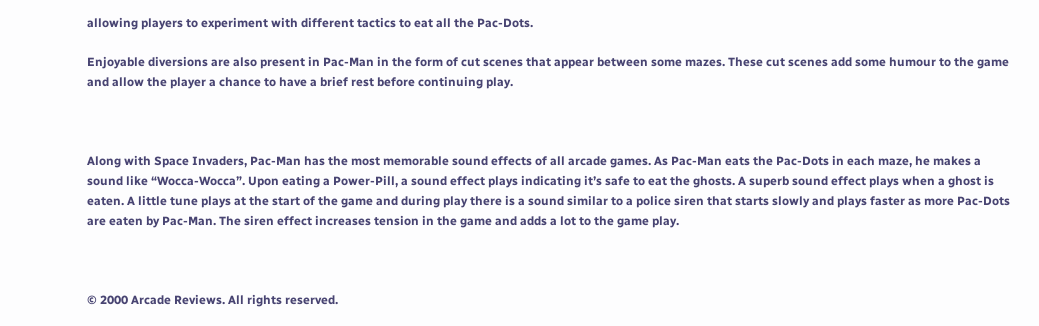allowing players to experiment with different tactics to eat all the Pac-Dots.

Enjoyable diversions are also present in Pac-Man in the form of cut scenes that appear between some mazes. These cut scenes add some humour to the game and allow the player a chance to have a brief rest before continuing play.



Along with Space Invaders, Pac-Man has the most memorable sound effects of all arcade games. As Pac-Man eats the Pac-Dots in each maze, he makes a sound like “Wocca-Wocca”. Upon eating a Power-Pill, a sound effect plays indicating it’s safe to eat the ghosts. A superb sound effect plays when a ghost is eaten. A little tune plays at the start of the game and during play there is a sound similar to a police siren that starts slowly and plays faster as more Pac-Dots are eaten by Pac-Man. The siren effect increases tension in the game and adds a lot to the game play.



© 2000 Arcade Reviews. All rights reserved.